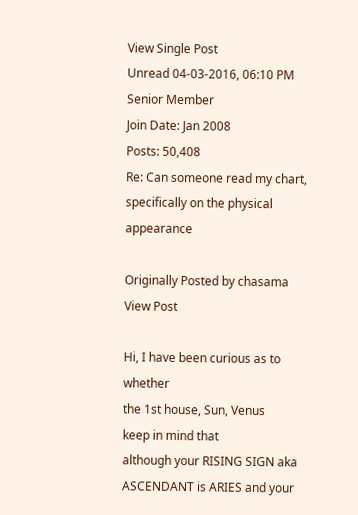View Single Post
Unread 04-03-2016, 06:10 PM
Senior Member
Join Date: Jan 2008
Posts: 50,408
Re: Can someone read my chart, specifically on the physical appearance

Originally Posted by chasama View Post

Hi, I have been curious as to whether
the 1st house, Sun, Venus
keep in mind that
although your RISING SIGN aka ASCENDANT is ARIES and your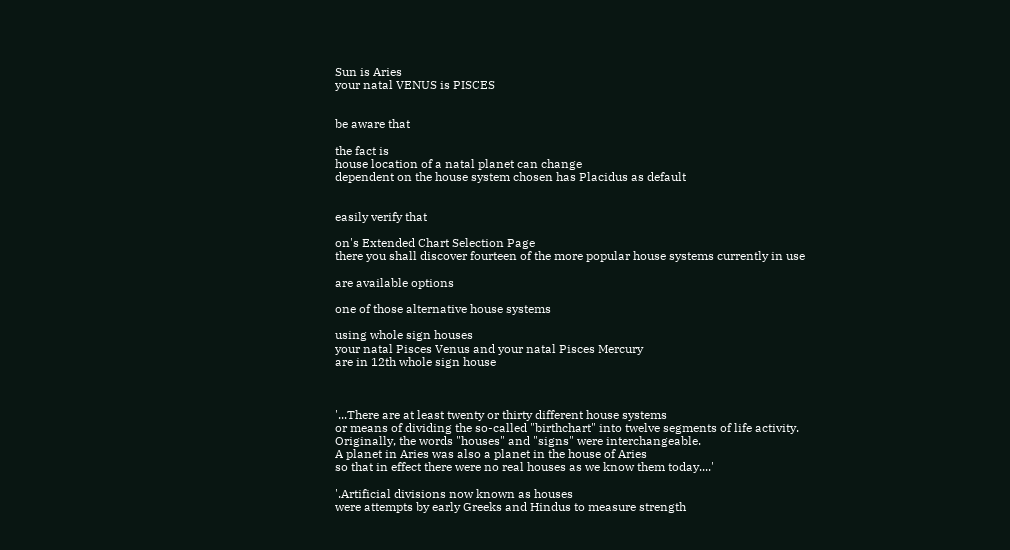Sun is Aries
your natal VENUS is PISCES


be aware that

the fact is
house location of a natal planet can change
dependent on the house system chosen has Placidus as default


easily verify that

on's Extended Chart Selection Page
there you shall discover fourteen of the more popular house systems currently in use

are available options

one of those alternative house systems

using whole sign houses
your natal Pisces Venus and your natal Pisces Mercury
are in 12th whole sign house



'...There are at least twenty or thirty different house systems
or means of dividing the so-called "birthchart" into twelve segments of life activity.
Originally, the words "houses" and "signs" were interchangeable.
A planet in Aries was also a planet in the house of Aries
so that in effect there were no real houses as we know them today....'

'.Artificial divisions now known as houses
were attempts by early Greeks and Hindus to measure strength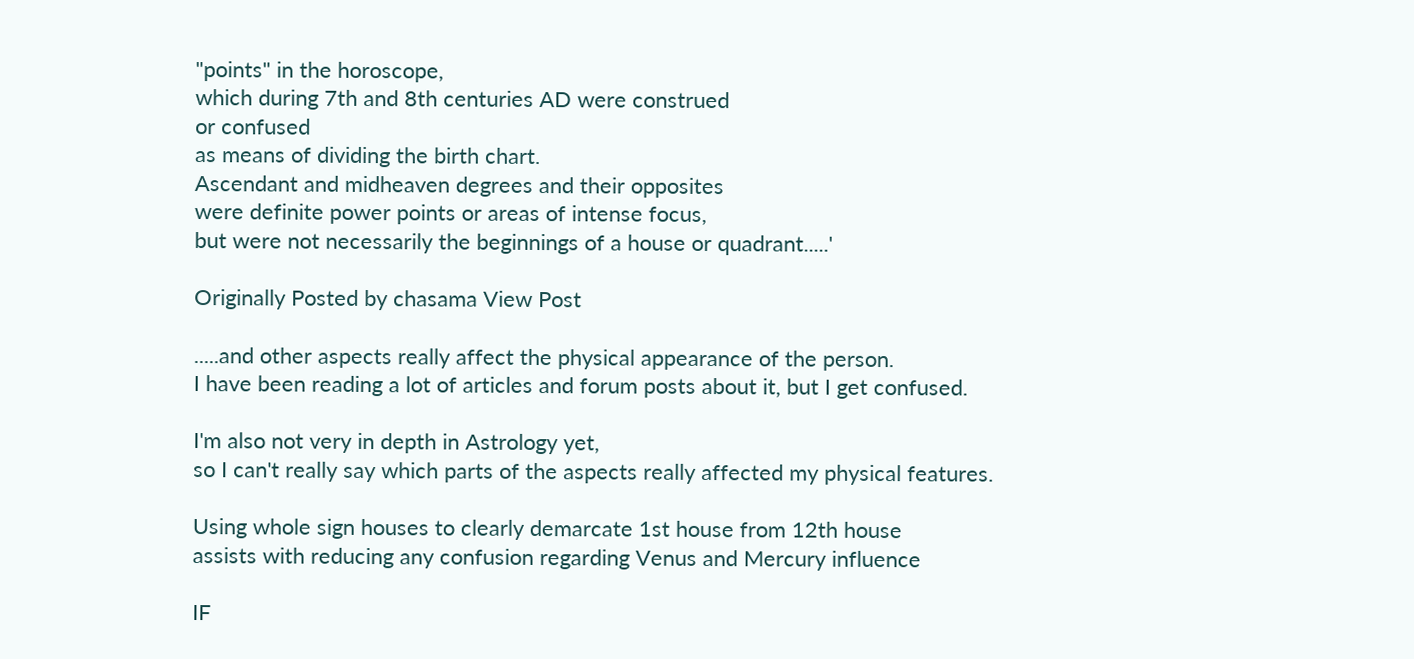"points" in the horoscope,
which during 7th and 8th centuries AD were construed
or confused
as means of dividing the birth chart.
Ascendant and midheaven degrees and their opposites
were definite power points or areas of intense focus,
but were not necessarily the beginnings of a house or quadrant.....'

Originally Posted by chasama View Post

.....and other aspects really affect the physical appearance of the person.
I have been reading a lot of articles and forum posts about it, but I get confused.

I'm also not very in depth in Astrology yet,
so I can't really say which parts of the aspects really affected my physical features.

Using whole sign houses to clearly demarcate 1st house from 12th house
assists with reducing any confusion regarding Venus and Mercury influence

IF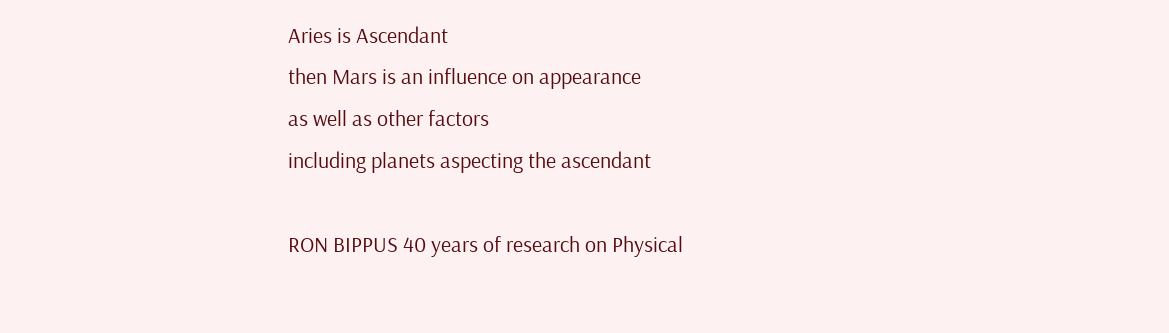Aries is Ascendant
then Mars is an influence on appearance
as well as other factors
including planets aspecting the ascendant

RON BIPPUS 40 years of research on Physical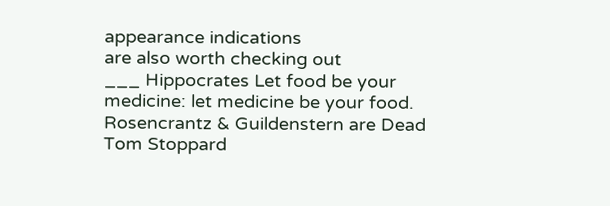appearance indications
are also worth checking out
___ Hippocrates Let food be your medicine: let medicine be your food. Rosencrantz & Guildenstern are Dead Tom Stoppard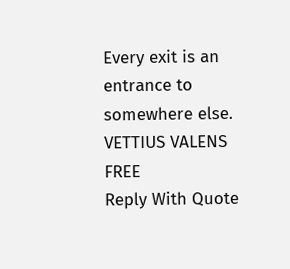Every exit is an entrance to somewhere else. VETTIUS VALENS FREE
Reply With Quote